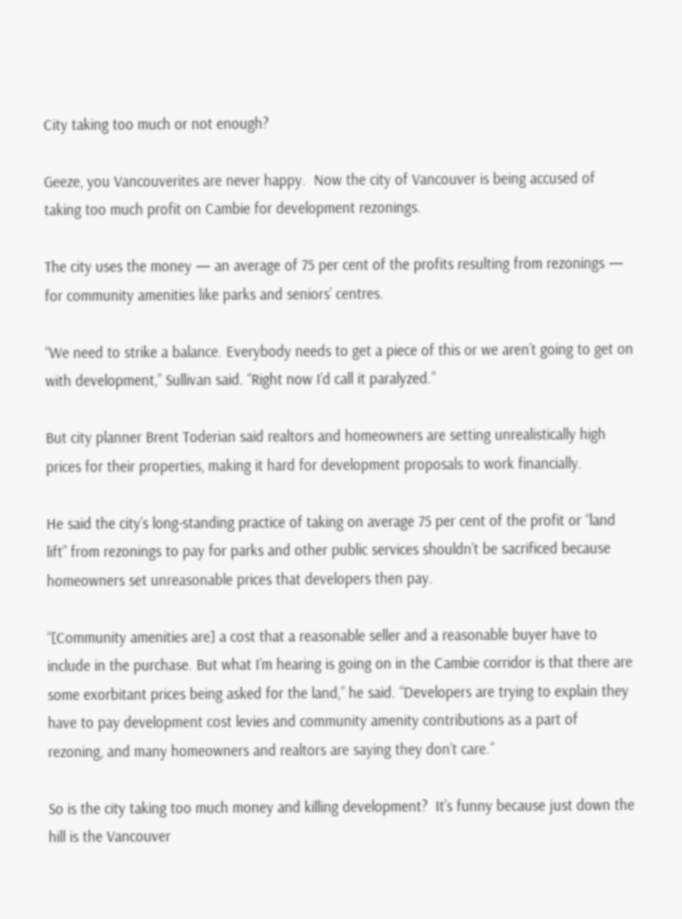City taking too much or not enough?

Geeze, you Vancouverites are never happy.  Now the city of Vancouver is being accused of taking too much profit on Cambie for development rezonings.

The city uses the money — an average of 75 per cent of the profits resulting from rezonings — for community amenities like parks and seniors’ centres.

“We need to strike a balance. Everybody needs to get a piece of this or we aren’t going to get on with development,” Sullivan said. “Right now I’d call it paralyzed.”

But city planner Brent Toderian said realtors and homeowners are setting unrealistically high prices for their properties, making it hard for development proposals to work financially.

He said the city’s long-standing practice of taking on average 75 per cent of the profit or “land lift” from rezonings to pay for parks and other public services shouldn’t be sacrificed because homeowners set unreasonable prices that developers then pay.

“[Community amenities are] a cost that a reasonable seller and a reasonable buyer have to include in the purchase. But what I’m hearing is going on in the Cambie corridor is that there are some exorbitant prices being asked for the land,” he said. “Developers are trying to explain they have to pay development cost levies and community amenity contributions as a part of rezoning, and many homeowners and realtors are saying they don’t care.”

So is the city taking too much money and killing development?  It’s funny because just down the hill is the Vancouver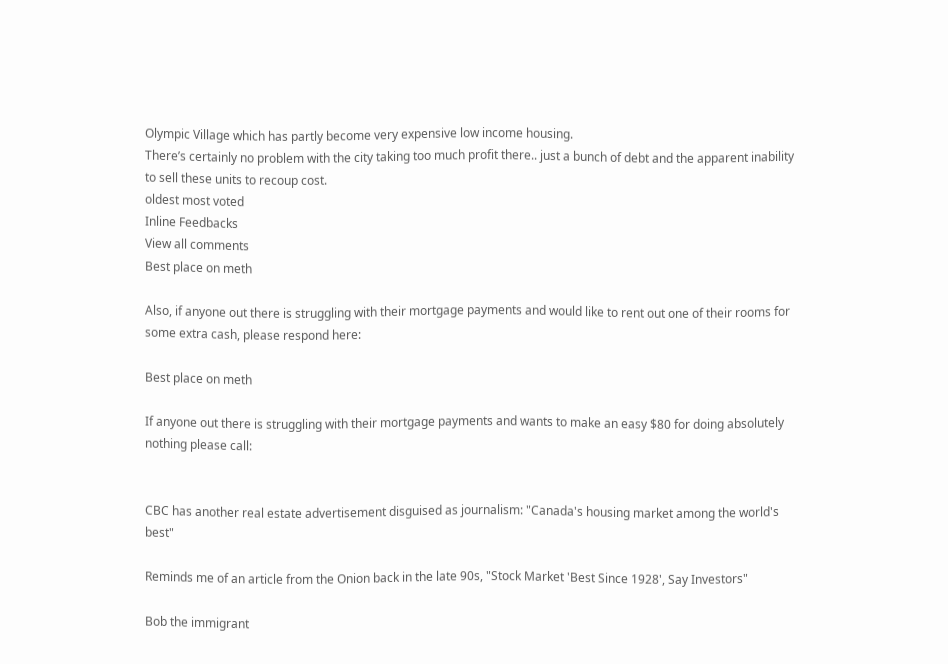Olympic Village which has partly become very expensive low income housing.
There’s certainly no problem with the city taking too much profit there.. just a bunch of debt and the apparent inability to sell these units to recoup cost.
oldest most voted
Inline Feedbacks
View all comments
Best place on meth

Also, if anyone out there is struggling with their mortgage payments and would like to rent out one of their rooms for some extra cash, please respond here:

Best place on meth

If anyone out there is struggling with their mortgage payments and wants to make an easy $80 for doing absolutely nothing please call:


CBC has another real estate advertisement disguised as journalism: "Canada's housing market among the world's best"

Reminds me of an article from the Onion back in the late 90s, "Stock Market 'Best Since 1928', Say Investors"

Bob the immigrant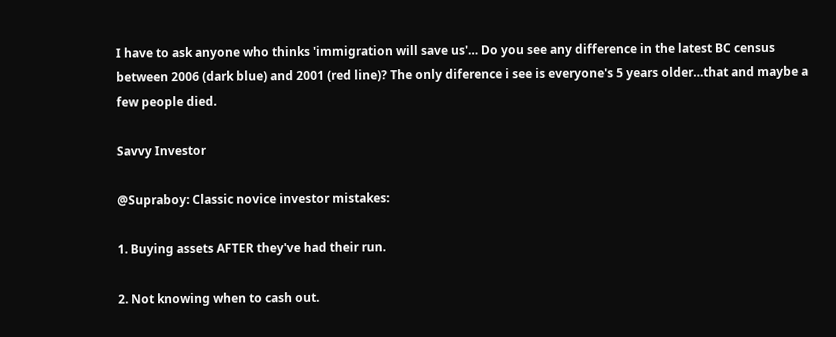I have to ask anyone who thinks 'immigration will save us'… Do you see any difference in the latest BC census between 2006 (dark blue) and 2001 (red line)? The only diference i see is everyone's 5 years older…that and maybe a few people died.

Savvy Investor

@Supraboy: Classic novice investor mistakes:

1. Buying assets AFTER they've had their run.

2. Not knowing when to cash out.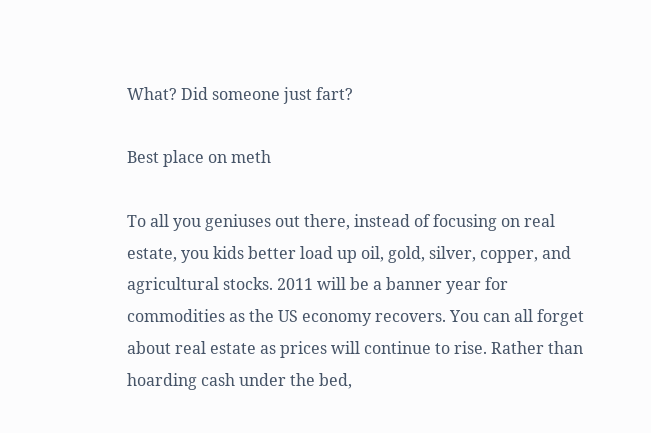What? Did someone just fart?

Best place on meth

To all you geniuses out there, instead of focusing on real estate, you kids better load up oil, gold, silver, copper, and agricultural stocks. 2011 will be a banner year for commodities as the US economy recovers. You can all forget about real estate as prices will continue to rise. Rather than hoarding cash under the bed,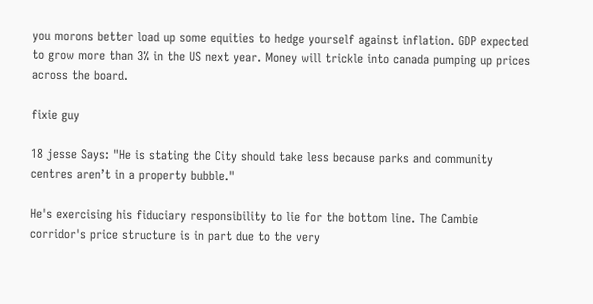you morons better load up some equities to hedge yourself against inflation. GDP expected to grow more than 3% in the US next year. Money will trickle into canada pumping up prices across the board.

fixie guy

18 jesse Says: "He is stating the City should take less because parks and community centres aren’t in a property bubble."

He's exercising his fiduciary responsibility to lie for the bottom line. The Cambie corridor's price structure is in part due to the very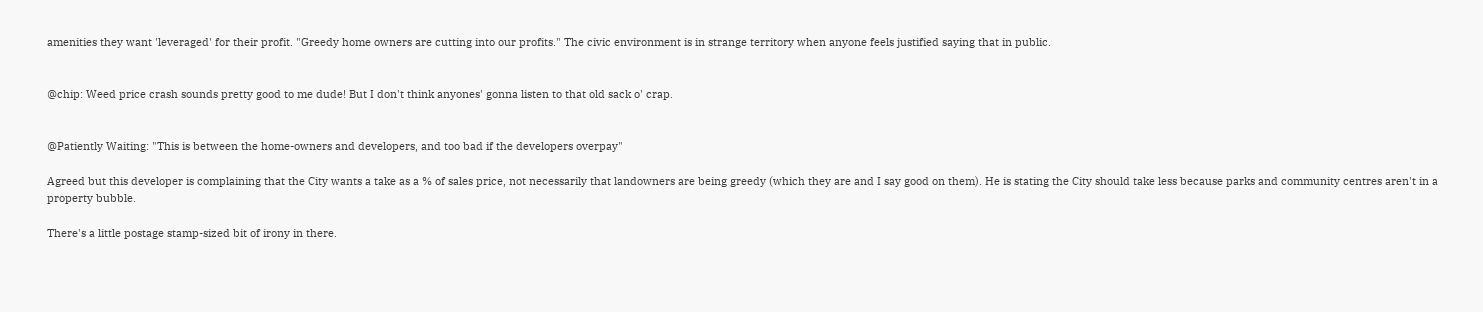amenities they want 'leveraged' for their profit. "Greedy home owners are cutting into our profits." The civic environment is in strange territory when anyone feels justified saying that in public.


@chip: Weed price crash sounds pretty good to me dude! But I don't think anyones' gonna listen to that old sack o' crap.


@Patiently Waiting: "This is between the home-owners and developers, and too bad if the developers overpay"

Agreed but this developer is complaining that the City wants a take as a % of sales price, not necessarily that landowners are being greedy (which they are and I say good on them). He is stating the City should take less because parks and community centres aren't in a property bubble.

There's a little postage stamp-sized bit of irony in there.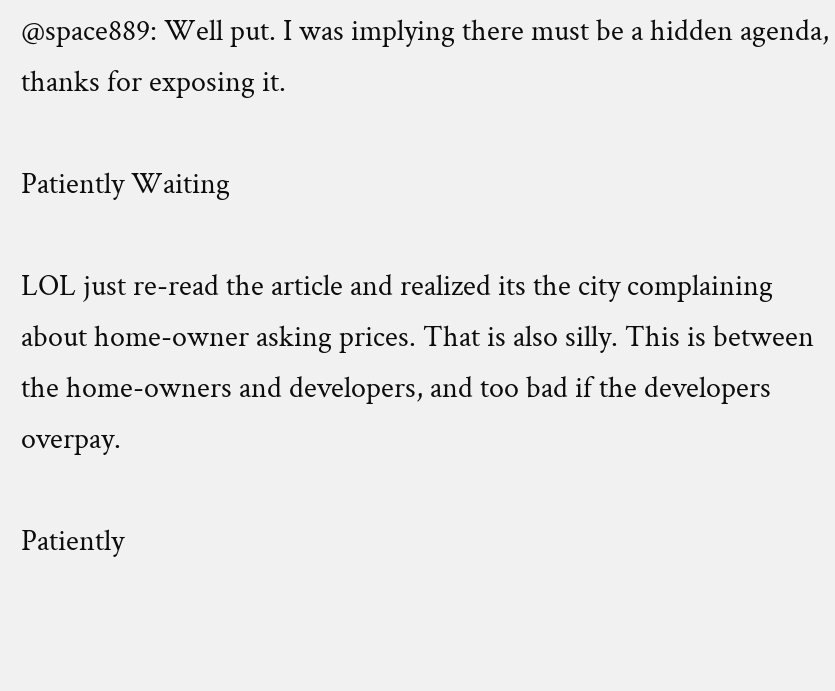@space889: Well put. I was implying there must be a hidden agenda, thanks for exposing it.

Patiently Waiting

LOL just re-read the article and realized its the city complaining about home-owner asking prices. That is also silly. This is between the home-owners and developers, and too bad if the developers overpay.

Patiently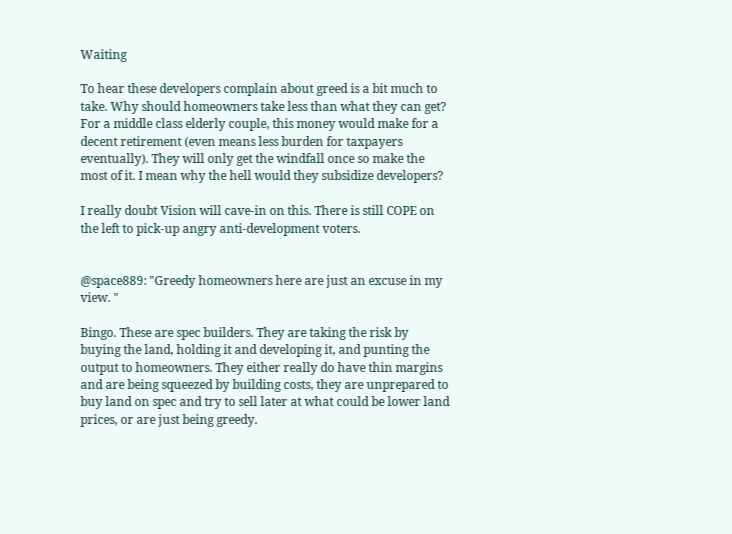Waiting

To hear these developers complain about greed is a bit much to take. Why should homeowners take less than what they can get? For a middle class elderly couple, this money would make for a decent retirement (even means less burden for taxpayers eventually). They will only get the windfall once so make the most of it. I mean why the hell would they subsidize developers?

I really doubt Vision will cave-in on this. There is still COPE on the left to pick-up angry anti-development voters.


@space889: "Greedy homeowners here are just an excuse in my view. "

Bingo. These are spec builders. They are taking the risk by buying the land, holding it and developing it, and punting the output to homeowners. They either really do have thin margins and are being squeezed by building costs, they are unprepared to buy land on spec and try to sell later at what could be lower land prices, or are just being greedy.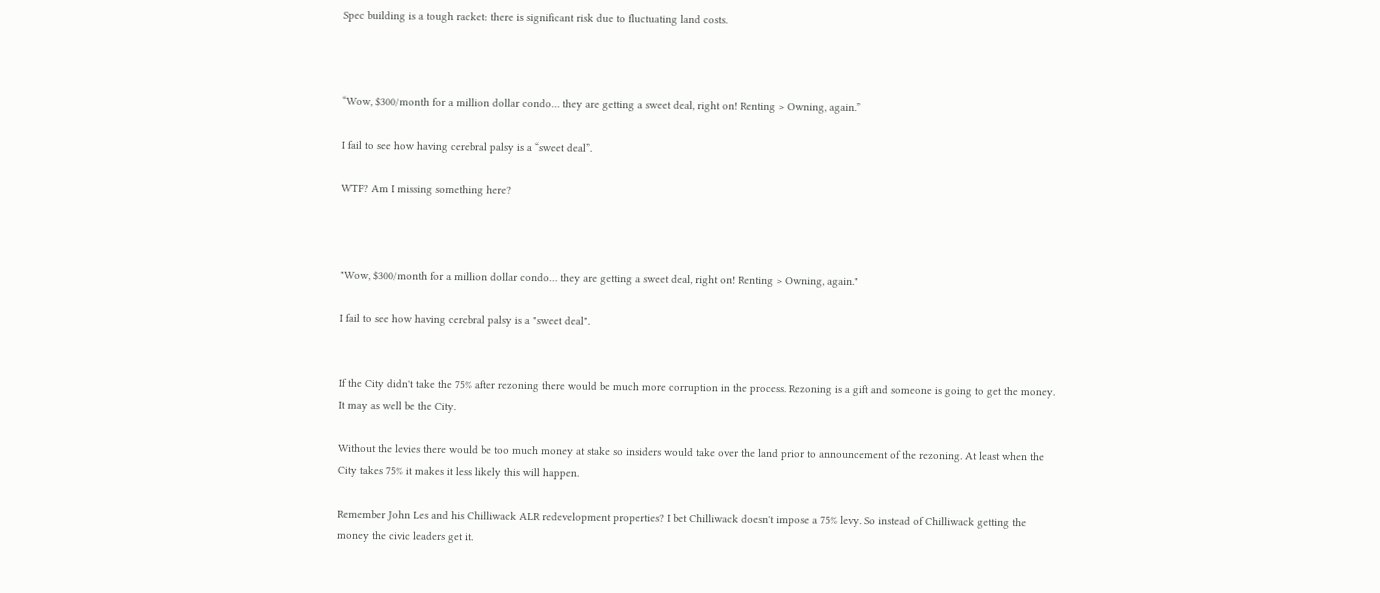Spec building is a tough racket: there is significant risk due to fluctuating land costs.



“Wow, $300/month for a million dollar condo… they are getting a sweet deal, right on! Renting > Owning, again.”

I fail to see how having cerebral palsy is a “sweet deal”.

WTF? Am I missing something here?



"Wow, $300/month for a million dollar condo… they are getting a sweet deal, right on! Renting > Owning, again."

I fail to see how having cerebral palsy is a "sweet deal".


If the City didn't take the 75% after rezoning there would be much more corruption in the process. Rezoning is a gift and someone is going to get the money. It may as well be the City.

Without the levies there would be too much money at stake so insiders would take over the land prior to announcement of the rezoning. At least when the City takes 75% it makes it less likely this will happen.

Remember John Les and his Chilliwack ALR redevelopment properties? I bet Chilliwack doesn't impose a 75% levy. So instead of Chilliwack getting the money the civic leaders get it.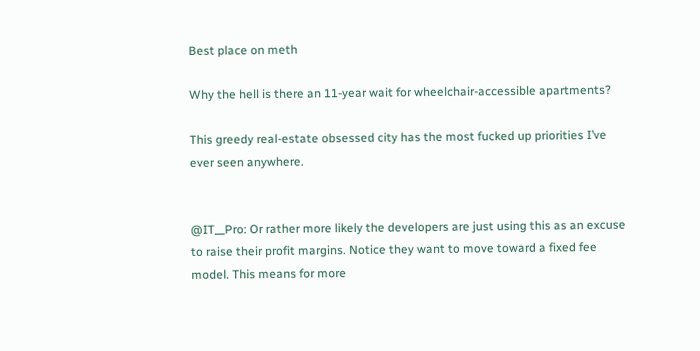Best place on meth

Why the hell is there an 11-year wait for wheelchair-accessible apartments?

This greedy real-estate obsessed city has the most fucked up priorities I’ve ever seen anywhere.


@IT__Pro: Or rather more likely the developers are just using this as an excuse to raise their profit margins. Notice they want to move toward a fixed fee model. This means for more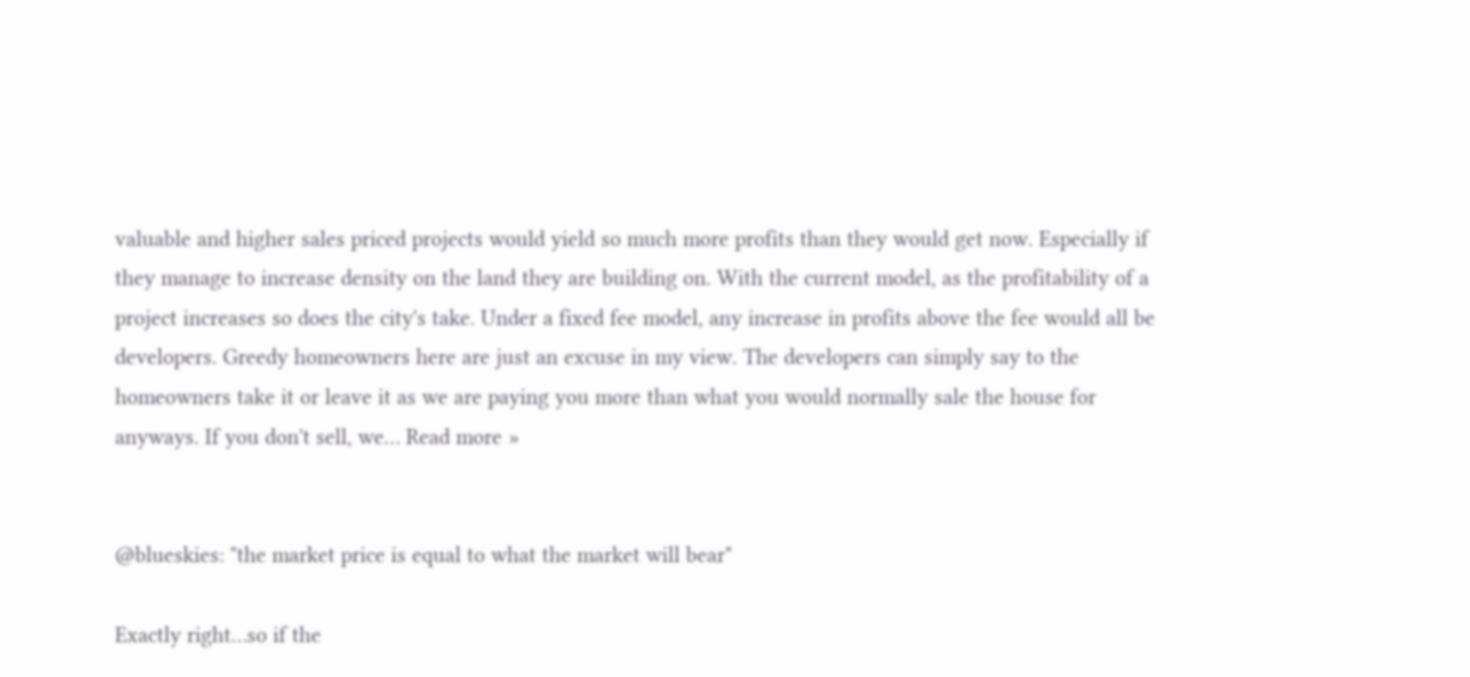valuable and higher sales priced projects would yield so much more profits than they would get now. Especially if they manage to increase density on the land they are building on. With the current model, as the profitability of a project increases so does the city's take. Under a fixed fee model, any increase in profits above the fee would all be developers. Greedy homeowners here are just an excuse in my view. The developers can simply say to the homeowners take it or leave it as we are paying you more than what you would normally sale the house for anyways. If you don't sell, we… Read more »


@blueskies: "the market price is equal to what the market will bear"

Exactly right…so if the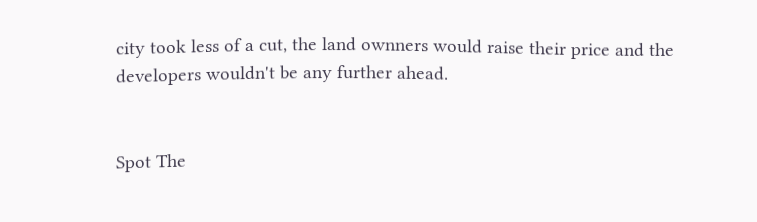city took less of a cut, the land ownners would raise their price and the developers wouldn't be any further ahead.


Spot The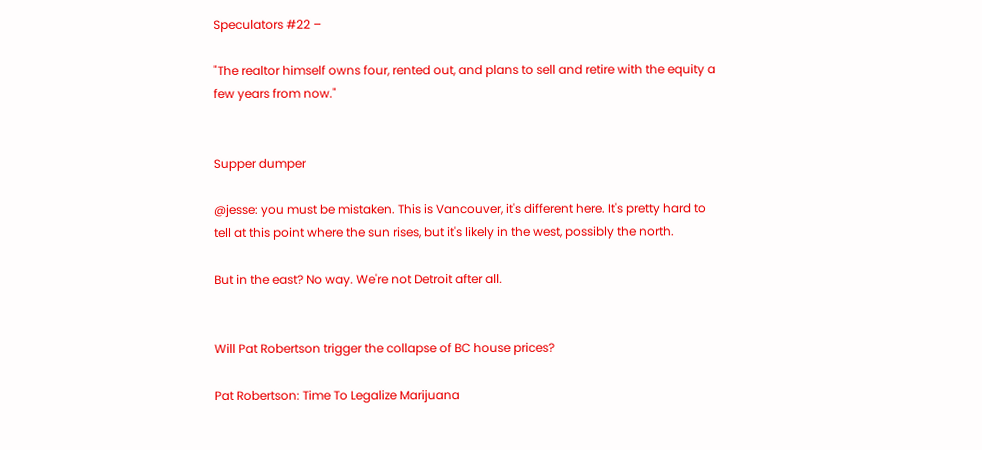Speculators #22 –

"The realtor himself owns four, rented out, and plans to sell and retire with the equity a few years from now."


Supper dumper

@jesse: you must be mistaken. This is Vancouver, it's different here. It's pretty hard to tell at this point where the sun rises, but it's likely in the west, possibly the north.

But in the east? No way. We're not Detroit after all.


Will Pat Robertson trigger the collapse of BC house prices?

Pat Robertson: Time To Legalize Marijuana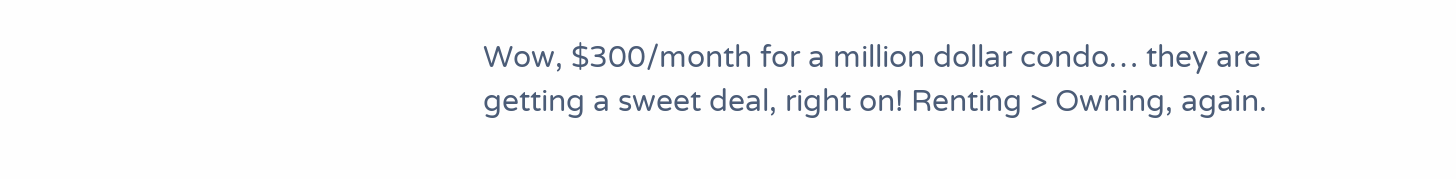Wow, $300/month for a million dollar condo… they are getting a sweet deal, right on! Renting > Owning, again.